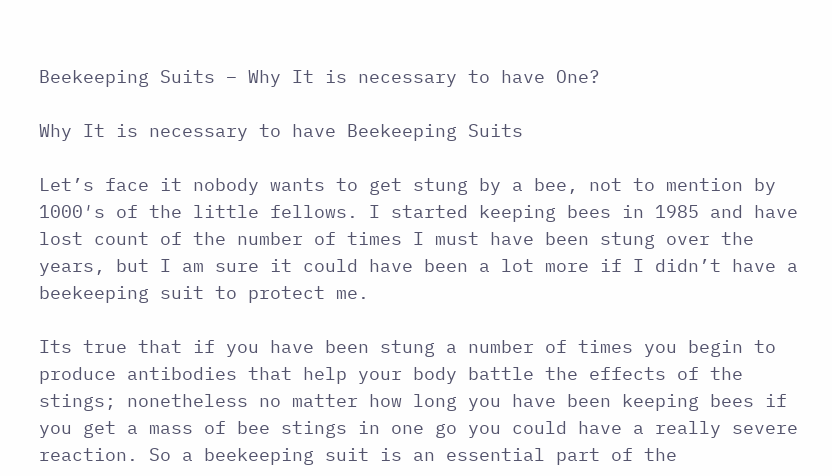Beekeeping Suits – Why It is necessary to have One?

Why It is necessary to have Beekeeping Suits

Let’s face it nobody wants to get stung by a bee, not to mention by 1000′s of the little fellows. I started keeping bees in 1985 and have lost count of the number of times I must have been stung over the years, but I am sure it could have been a lot more if I didn’t have a beekeeping suit to protect me.

Its true that if you have been stung a number of times you begin to produce antibodies that help your body battle the effects of the stings; nonetheless no matter how long you have been keeping bees if you get a mass of bee stings in one go you could have a really severe reaction. So a beekeeping suit is an essential part of the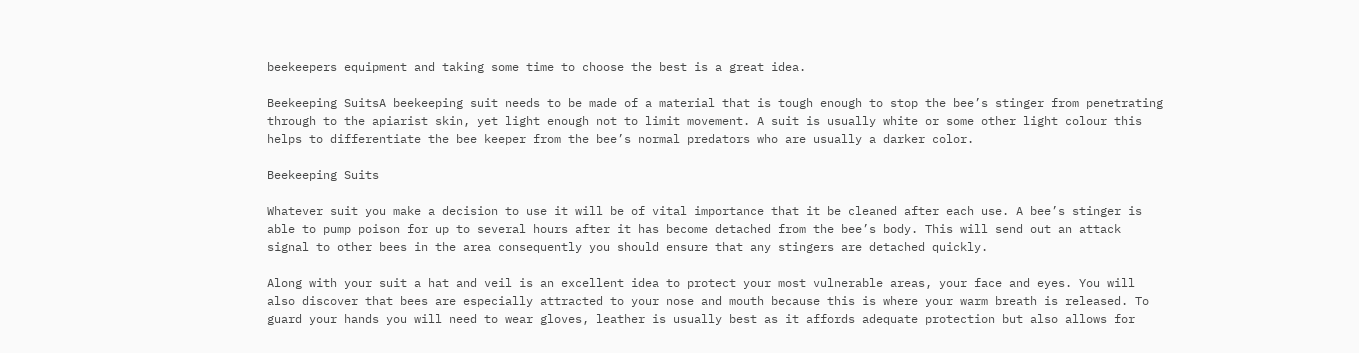beekeepers equipment and taking some time to choose the best is a great idea.

Beekeeping SuitsA beekeeping suit needs to be made of a material that is tough enough to stop the bee’s stinger from penetrating through to the apiarist skin, yet light enough not to limit movement. A suit is usually white or some other light colour this helps to differentiate the bee keeper from the bee’s normal predators who are usually a darker color.

Beekeeping Suits

Whatever suit you make a decision to use it will be of vital importance that it be cleaned after each use. A bee’s stinger is able to pump poison for up to several hours after it has become detached from the bee’s body. This will send out an attack signal to other bees in the area consequently you should ensure that any stingers are detached quickly.

Along with your suit a hat and veil is an excellent idea to protect your most vulnerable areas, your face and eyes. You will also discover that bees are especially attracted to your nose and mouth because this is where your warm breath is released. To guard your hands you will need to wear gloves, leather is usually best as it affords adequate protection but also allows for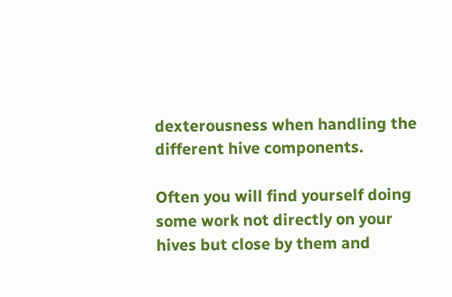dexterousness when handling the different hive components.

Often you will find yourself doing some work not directly on your hives but close by them and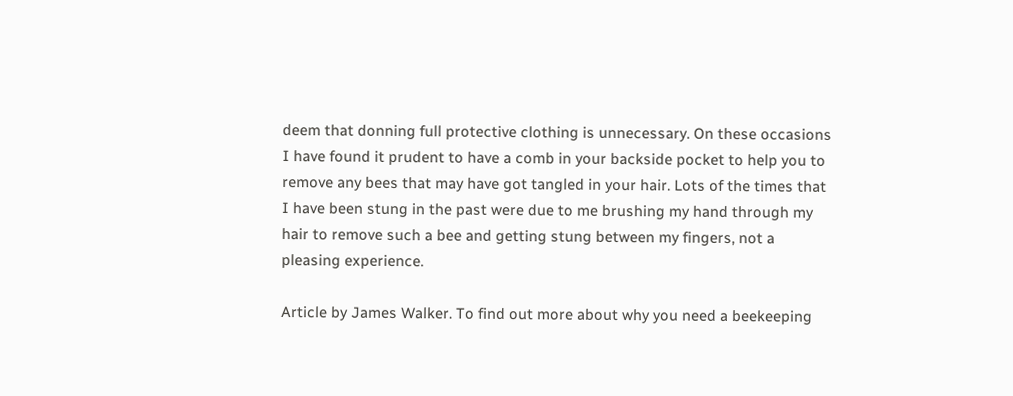deem that donning full protective clothing is unnecessary. On these occasions I have found it prudent to have a comb in your backside pocket to help you to remove any bees that may have got tangled in your hair. Lots of the times that I have been stung in the past were due to me brushing my hand through my hair to remove such a bee and getting stung between my fingers, not a pleasing experience.

Article by James Walker. To find out more about why you need a beekeeping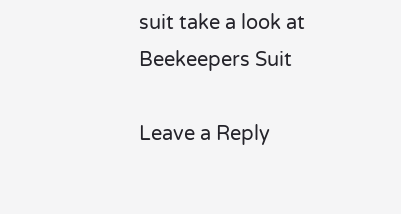suit take a look at Beekeepers Suit

Leave a Reply